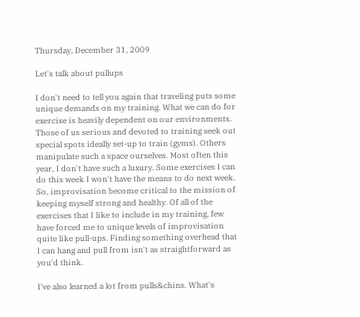Thursday, December 31, 2009

Let's talk about pullups

I don't need to tell you again that traveling puts some unique demands on my training. What we can do for exercise is heavily dependent on our environments. Those of us serious and devoted to training seek out special spots ideally set-up to train (gyms). Others manipulate such a space ourselves. Most often this year, I don't have such a luxury. Some exercises I can do this week I won't have the means to do next week. So, improvisation become critical to the mission of keeping myself strong and healthy. Of all of the exercises that I like to include in my training, few have forced me to unique levels of improvisation quite like pull-ups. Finding something overhead that I can hang and pull from isn't as straightforward as you'd think.

I've also learned a lot from pulls&chins. What's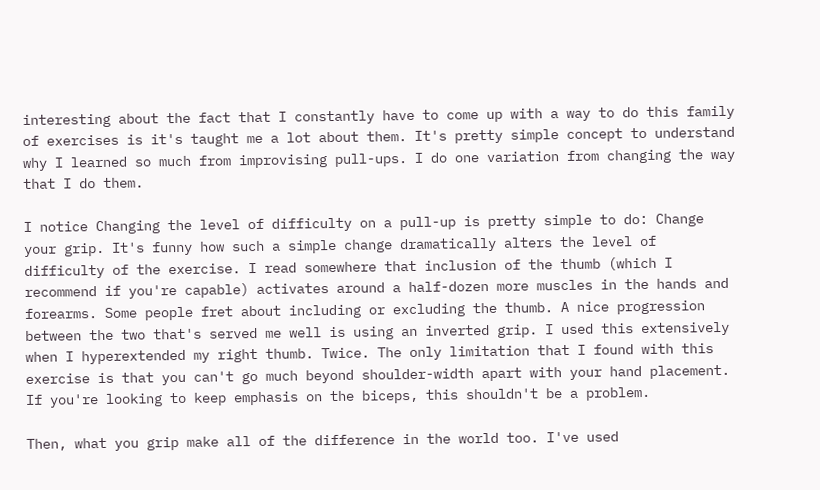interesting about the fact that I constantly have to come up with a way to do this family of exercises is it's taught me a lot about them. It's pretty simple concept to understand why I learned so much from improvising pull-ups. I do one variation from changing the way that I do them.

I notice Changing the level of difficulty on a pull-up is pretty simple to do: Change your grip. It's funny how such a simple change dramatically alters the level of difficulty of the exercise. I read somewhere that inclusion of the thumb (which I recommend if you're capable) activates around a half-dozen more muscles in the hands and forearms. Some people fret about including or excluding the thumb. A nice progression between the two that's served me well is using an inverted grip. I used this extensively when I hyperextended my right thumb. Twice. The only limitation that I found with this exercise is that you can't go much beyond shoulder-width apart with your hand placement. If you're looking to keep emphasis on the biceps, this shouldn't be a problem.

Then, what you grip make all of the difference in the world too. I've used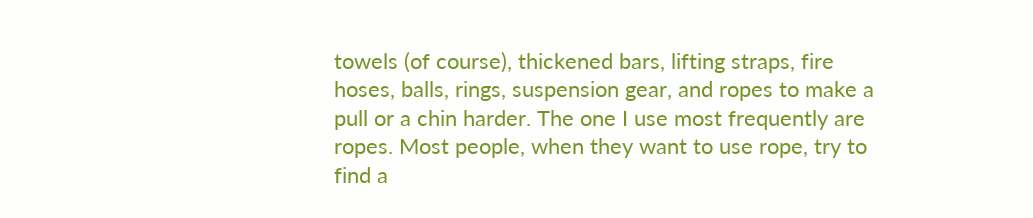towels (of course), thickened bars, lifting straps, fire hoses, balls, rings, suspension gear, and ropes to make a pull or a chin harder. The one I use most frequently are ropes. Most people, when they want to use rope, try to find a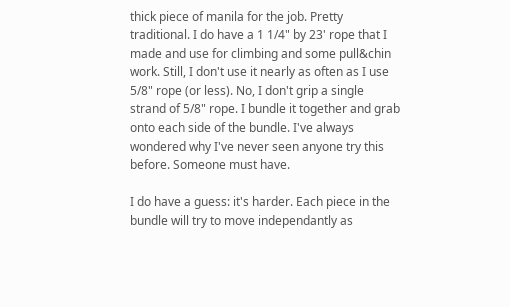thick piece of manila for the job. Pretty traditional. I do have a 1 1/4" by 23' rope that I made and use for climbing and some pull&chin work. Still, I don't use it nearly as often as I use 5/8" rope (or less). No, I don't grip a single strand of 5/8" rope. I bundle it together and grab onto each side of the bundle. I've always wondered why I've never seen anyone try this before. Someone must have.

I do have a guess: it's harder. Each piece in the bundle will try to move independantly as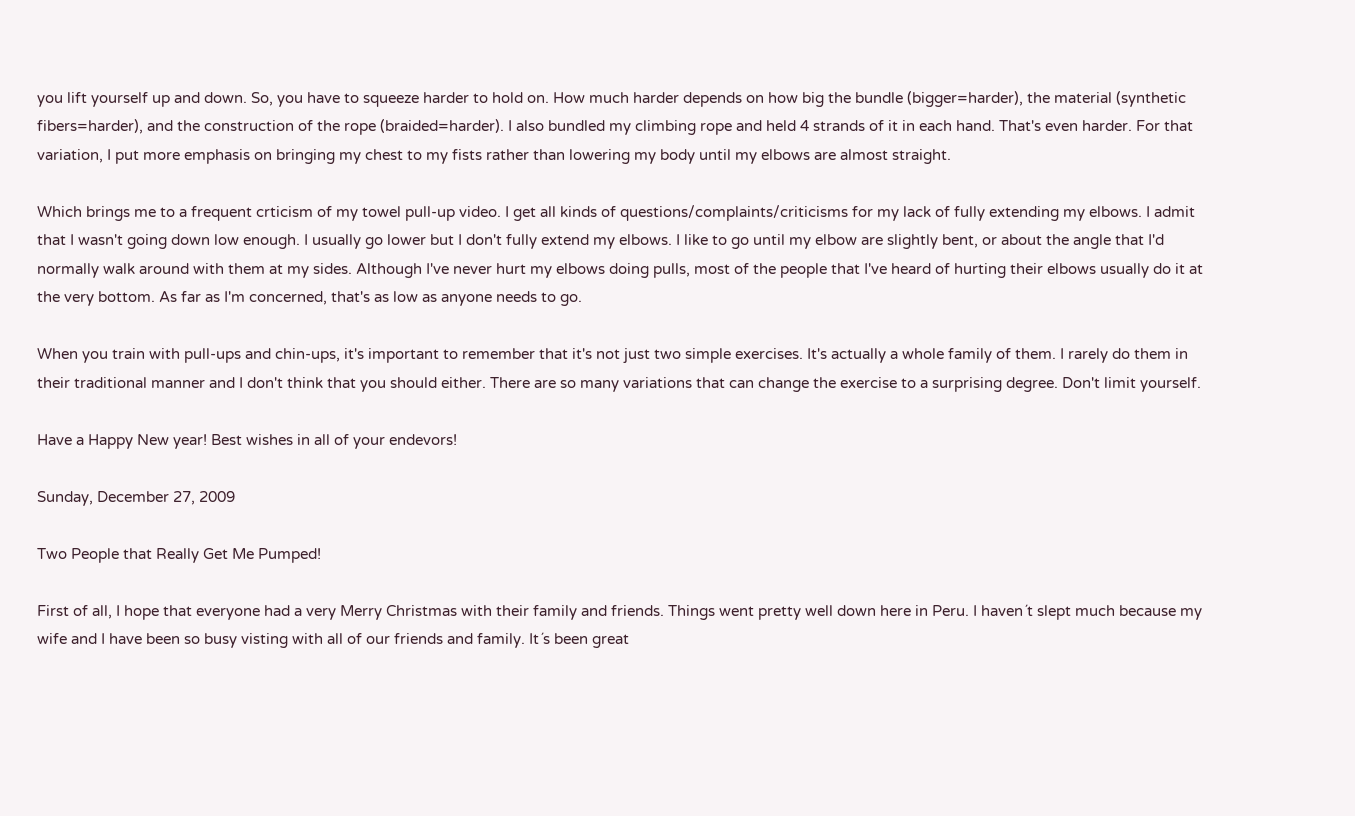you lift yourself up and down. So, you have to squeeze harder to hold on. How much harder depends on how big the bundle (bigger=harder), the material (synthetic fibers=harder), and the construction of the rope (braided=harder). I also bundled my climbing rope and held 4 strands of it in each hand. That's even harder. For that variation, I put more emphasis on bringing my chest to my fists rather than lowering my body until my elbows are almost straight.

Which brings me to a frequent crticism of my towel pull-up video. I get all kinds of questions/complaints/criticisms for my lack of fully extending my elbows. I admit that I wasn't going down low enough. I usually go lower but I don't fully extend my elbows. I like to go until my elbow are slightly bent, or about the angle that I'd normally walk around with them at my sides. Although I've never hurt my elbows doing pulls, most of the people that I've heard of hurting their elbows usually do it at the very bottom. As far as I'm concerned, that's as low as anyone needs to go.

When you train with pull-ups and chin-ups, it's important to remember that it's not just two simple exercises. It's actually a whole family of them. I rarely do them in their traditional manner and I don't think that you should either. There are so many variations that can change the exercise to a surprising degree. Don't limit yourself.

Have a Happy New year! Best wishes in all of your endevors!

Sunday, December 27, 2009

Two People that Really Get Me Pumped!

First of all, I hope that everyone had a very Merry Christmas with their family and friends. Things went pretty well down here in Peru. I haven´t slept much because my wife and I have been so busy visting with all of our friends and family. It´s been great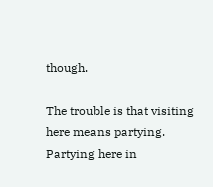though.

The trouble is that visiting here means partying. Partying here in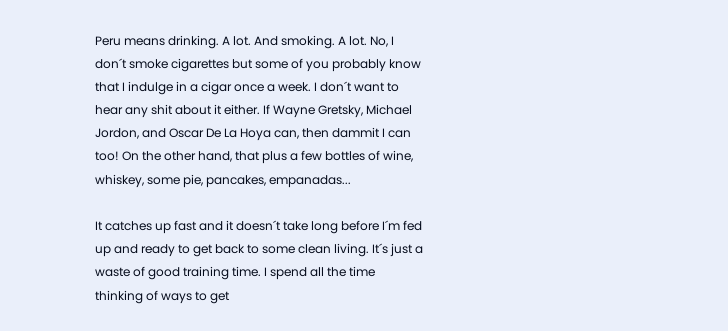Peru means drinking. A lot. And smoking. A lot. No, I don´t smoke cigarettes but some of you probably know that I indulge in a cigar once a week. I don´t want to hear any shit about it either. If Wayne Gretsky, Michael Jordon, and Oscar De La Hoya can, then dammit I can too! On the other hand, that plus a few bottles of wine, whiskey, some pie, pancakes, empanadas...

It catches up fast and it doesn´t take long before I´m fed up and ready to get back to some clean living. It´s just a waste of good training time. I spend all the time thinking of ways to get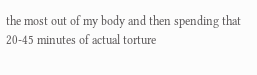the most out of my body and then spending that 20-45 minutes of actual torture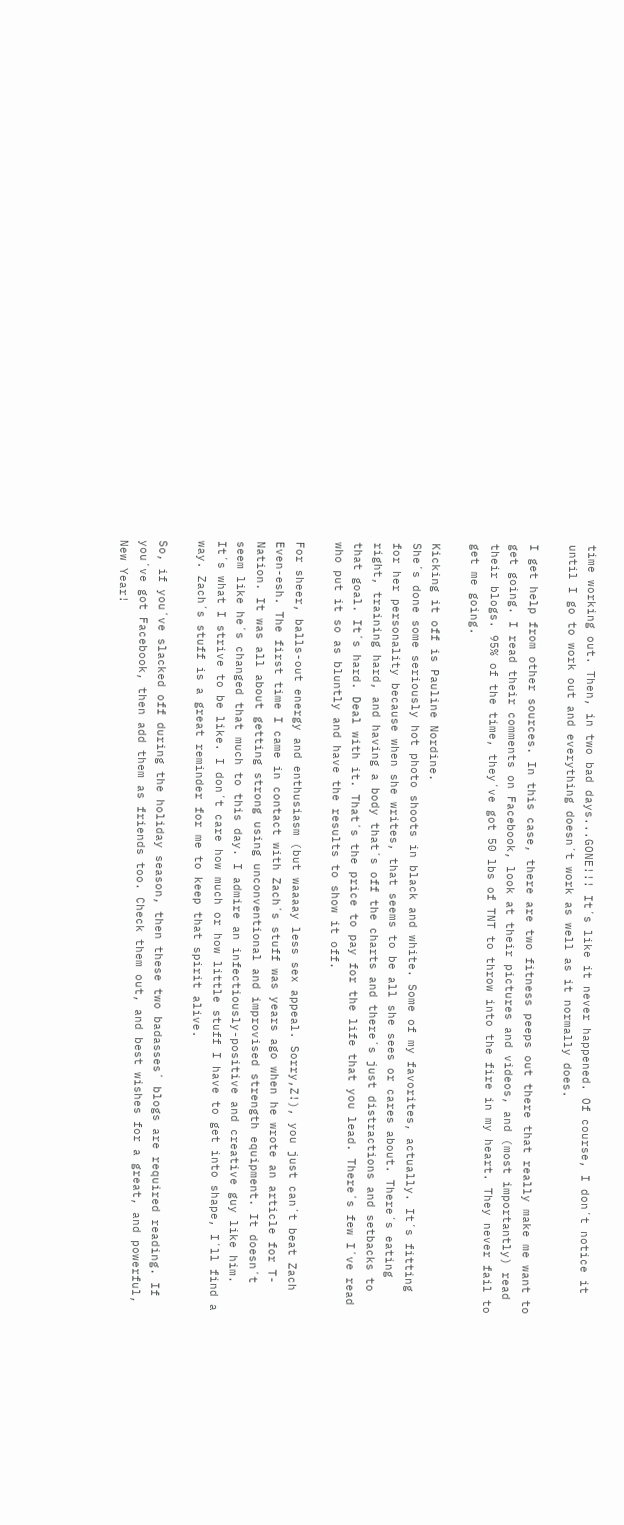time working out. Then, in two bad days...GONE!!! It´s like it never happened. Of course, I don´t notice it until I go to work out and everything doesn´t work as well as it normally does.

I get help from other sources. In this case, there are two fitness peeps out there that really make me want to get going. I read their comments on Facebook, look at their pictures and videos, and (most importantly) read their blogs. 95% of the time, they´ve got 50 lbs of TNT to throw into the fire in my heart. They never fail to get me going.

Kicking it off is Pauline Nordine.
She´s done some seriously hot photo shoots in black and white. Some of my favorites, actually. It´s fitting for her personality because when she writes, that seems to be all she sees or cares about. There´s eating right, training hard, and having a body that´s off the charts and there´s just distractions and setbacks to that goal. It´s hard. Deal with it. That´s the price to pay for the life that you lead. There´s few I´ve read who put it so as bluntly and have the results to show it off.

For sheer, balls-out energy and enthusiasm (but waaaay less sex appeal. Sorry,Z!), you just can´t beat Zach Even-esh. The first time I came in contact with Zach´s stuff was years ago when he wrote an article for T-Nation. It was all about getting strong using unconventional and improvised strength equipment. It doesn´t seem like he´s changed that much to this day. I admire an infectiously-positive and creative guy like him. It´s what I strive to be like. I don´t care how much or how little stuff I have to get into shape, I´ll find a way. Zach´s stuff is a great reminder for me to keep that spirit alive.

So, if you´ve slacked off during the holiday season, then these two badasses´ blogs are required reading. If you´ve got Facebook, then add them as friends too. Check them out, and best wishes for a great, and powerful, New Year!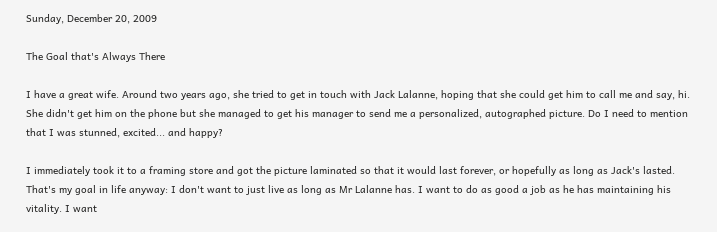Sunday, December 20, 2009

The Goal that's Always There

I have a great wife. Around two years ago, she tried to get in touch with Jack Lalanne, hoping that she could get him to call me and say, hi. She didn't get him on the phone but she managed to get his manager to send me a personalized, autographed picture. Do I need to mention that I was stunned, excited... and happy?

I immediately took it to a framing store and got the picture laminated so that it would last forever, or hopefully as long as Jack's lasted. That's my goal in life anyway: I don't want to just live as long as Mr Lalanne has. I want to do as good a job as he has maintaining his vitality. I want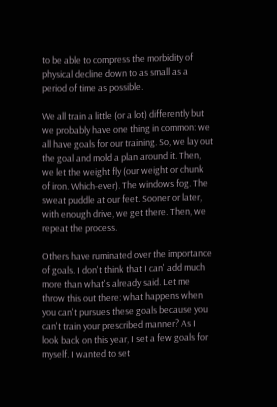to be able to compress the morbidity of physical decline down to as small as a period of time as possible.

We all train a little (or a lot) differently but we probably have one thing in common: we all have goals for our training. So, we lay out the goal and mold a plan around it. Then, we let the weight fly (our weight or chunk of iron. Which-ever). The windows fog. The sweat puddle at our feet. Sooner or later, with enough drive, we get there. Then, we repeat the process.

Others have ruminated over the importance of goals. I don't think that I can' add much more than what's already said. Let me throw this out there: what happens when you can't pursues these goals because you can't train your prescribed manner? As I look back on this year, I set a few goals for myself. I wanted to set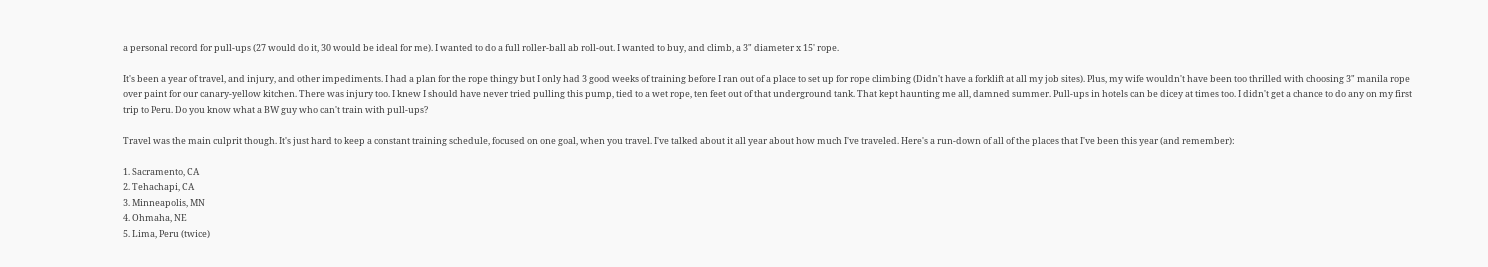a personal record for pull-ups (27 would do it, 30 would be ideal for me). I wanted to do a full roller-ball ab roll-out. I wanted to buy, and climb, a 3" diameter x 15' rope.

It's been a year of travel, and injury, and other impediments. I had a plan for the rope thingy but I only had 3 good weeks of training before I ran out of a place to set up for rope climbing (Didn't have a forklift at all my job sites). Plus, my wife wouldn't have been too thrilled with choosing 3" manila rope over paint for our canary-yellow kitchen. There was injury too. I knew I should have never tried pulling this pump, tied to a wet rope, ten feet out of that underground tank. That kept haunting me all, damned summer. Pull-ups in hotels can be dicey at times too. I didn't get a chance to do any on my first trip to Peru. Do you know what a BW guy who can't train with pull-ups?

Travel was the main culprit though. It's just hard to keep a constant training schedule, focused on one goal, when you travel. I've talked about it all year about how much I've traveled. Here's a run-down of all of the places that I've been this year (and remember):

1. Sacramento, CA
2. Tehachapi, CA
3. Minneapolis, MN
4. Ohmaha, NE
5. Lima, Peru (twice)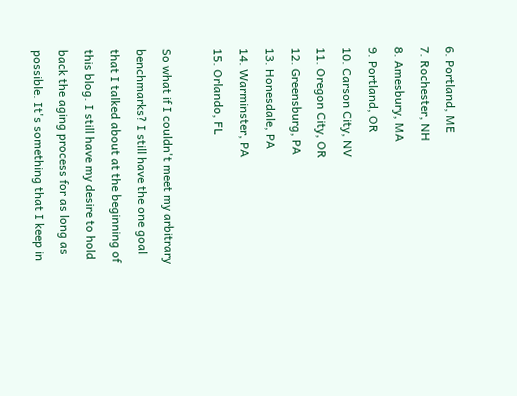6. Portland, ME
7. Rochester, NH
8. Amesbury, MA
9. Portland, OR
10. Carson City, NV
11. Oregon City, OR
12. Greensburg, PA
13. Honesdale, PA
14. Warminster, PA
15. Orlando, FL

So what if I couldn't meet my arbitrary benchmarks? I still have the one goal that I talked about at the beginning of this blog. I still have my desire to hold back the aging process for as long as possible. It's something that I keep in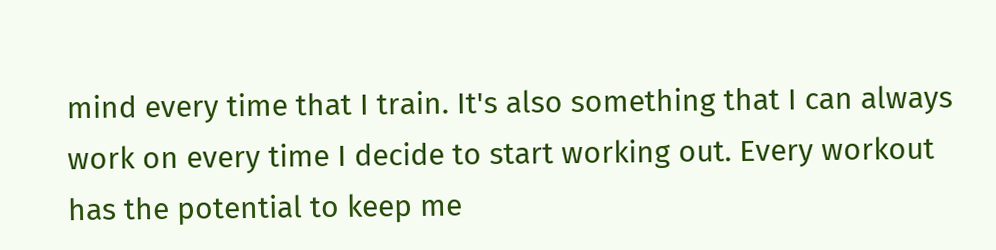mind every time that I train. It's also something that I can always work on every time I decide to start working out. Every workout has the potential to keep me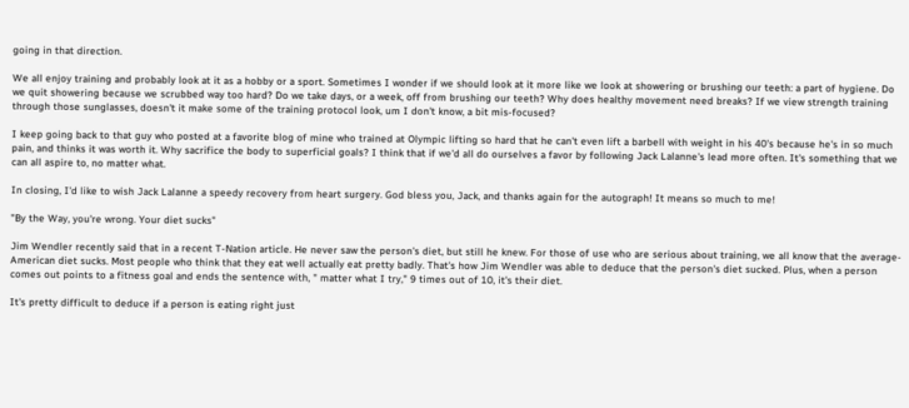going in that direction.

We all enjoy training and probably look at it as a hobby or a sport. Sometimes I wonder if we should look at it more like we look at showering or brushing our teeth: a part of hygiene. Do we quit showering because we scrubbed way too hard? Do we take days, or a week, off from brushing our teeth? Why does healthy movement need breaks? If we view strength training through those sunglasses, doesn't it make some of the training protocol look, um I don't know, a bit mis-focused?

I keep going back to that guy who posted at a favorite blog of mine who trained at Olympic lifting so hard that he can't even lift a barbell with weight in his 40's because he's in so much pain, and thinks it was worth it. Why sacrifice the body to superficial goals? I think that if we'd all do ourselves a favor by following Jack Lalanne's lead more often. It's something that we can all aspire to, no matter what.

In closing, I'd like to wish Jack Lalanne a speedy recovery from heart surgery. God bless you, Jack, and thanks again for the autograph! It means so much to me!

"By the Way, you're wrong. Your diet sucks"

Jim Wendler recently said that in a recent T-Nation article. He never saw the person's diet, but still he knew. For those of use who are serious about training, we all know that the average-American diet sucks. Most people who think that they eat well actually eat pretty badly. That's how Jim Wendler was able to deduce that the person's diet sucked. Plus, when a person comes out points to a fitness goal and ends the sentence with, " matter what I try," 9 times out of 10, it's their diet.

It's pretty difficult to deduce if a person is eating right just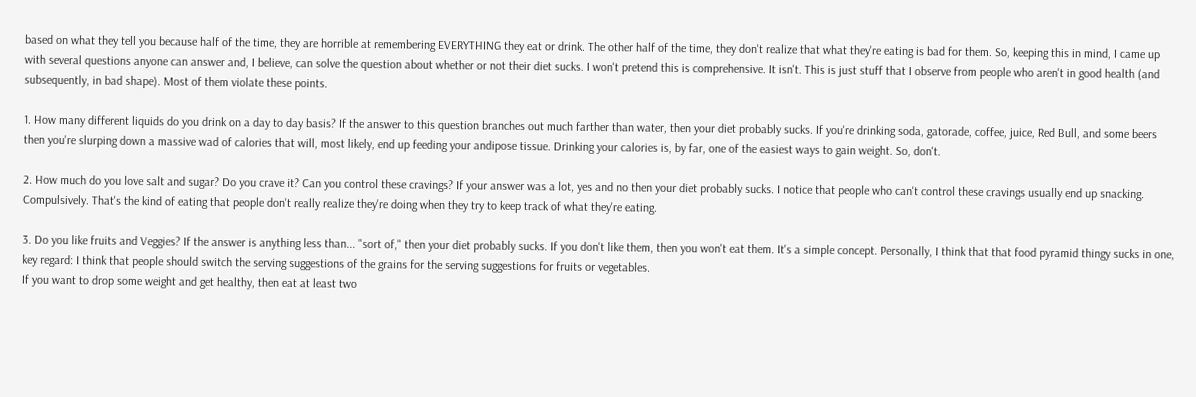based on what they tell you because half of the time, they are horrible at remembering EVERYTHING they eat or drink. The other half of the time, they don't realize that what they're eating is bad for them. So, keeping this in mind, I came up with several questions anyone can answer and, I believe, can solve the question about whether or not their diet sucks. I won't pretend this is comprehensive. It isn't. This is just stuff that I observe from people who aren't in good health (and subsequently, in bad shape). Most of them violate these points.

1. How many different liquids do you drink on a day to day basis? If the answer to this question branches out much farther than water, then your diet probably sucks. If you're drinking soda, gatorade, coffee, juice, Red Bull, and some beers then you're slurping down a massive wad of calories that will, most likely, end up feeding your andipose tissue. Drinking your calories is, by far, one of the easiest ways to gain weight. So, don't.

2. How much do you love salt and sugar? Do you crave it? Can you control these cravings? If your answer was a lot, yes and no then your diet probably sucks. I notice that people who can't control these cravings usually end up snacking. Compulsively. That's the kind of eating that people don't really realize they're doing when they try to keep track of what they're eating.

3. Do you like fruits and Veggies? If the answer is anything less than... "sort of," then your diet probably sucks. If you don't like them, then you won't eat them. It's a simple concept. Personally, I think that that food pyramid thingy sucks in one, key regard: I think that people should switch the serving suggestions of the grains for the serving suggestions for fruits or vegetables.
If you want to drop some weight and get healthy, then eat at least two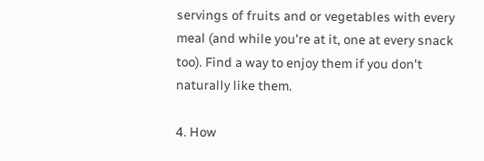servings of fruits and or vegetables with every meal (and while you're at it, one at every snack too). Find a way to enjoy them if you don't naturally like them.

4. How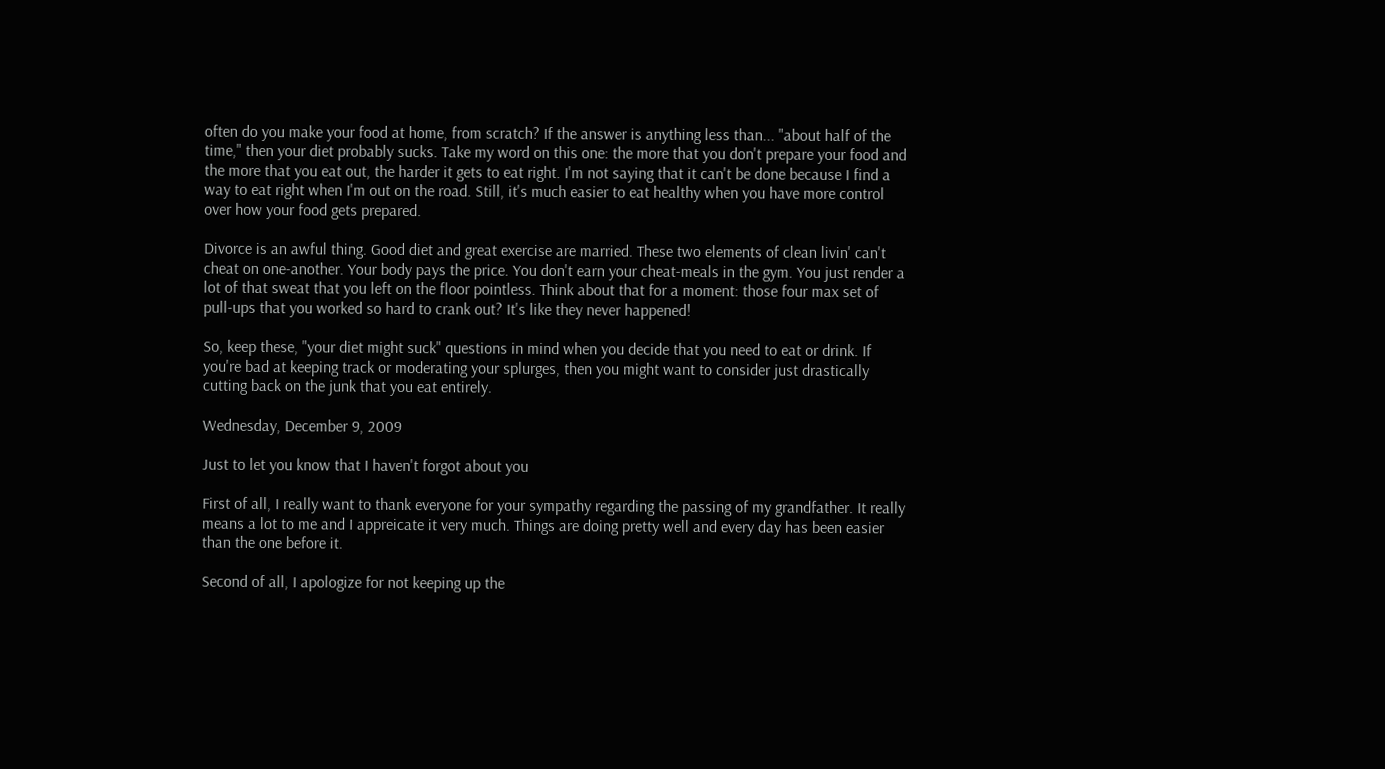often do you make your food at home, from scratch? If the answer is anything less than... "about half of the time," then your diet probably sucks. Take my word on this one: the more that you don't prepare your food and the more that you eat out, the harder it gets to eat right. I'm not saying that it can't be done because I find a way to eat right when I'm out on the road. Still, it's much easier to eat healthy when you have more control over how your food gets prepared.

Divorce is an awful thing. Good diet and great exercise are married. These two elements of clean livin' can't cheat on one-another. Your body pays the price. You don't earn your cheat-meals in the gym. You just render a lot of that sweat that you left on the floor pointless. Think about that for a moment: those four max set of pull-ups that you worked so hard to crank out? It's like they never happened!

So, keep these, "your diet might suck" questions in mind when you decide that you need to eat or drink. If you're bad at keeping track or moderating your splurges, then you might want to consider just drastically cutting back on the junk that you eat entirely.

Wednesday, December 9, 2009

Just to let you know that I haven't forgot about you

First of all, I really want to thank everyone for your sympathy regarding the passing of my grandfather. It really means a lot to me and I appreicate it very much. Things are doing pretty well and every day has been easier than the one before it.

Second of all, I apologize for not keeping up the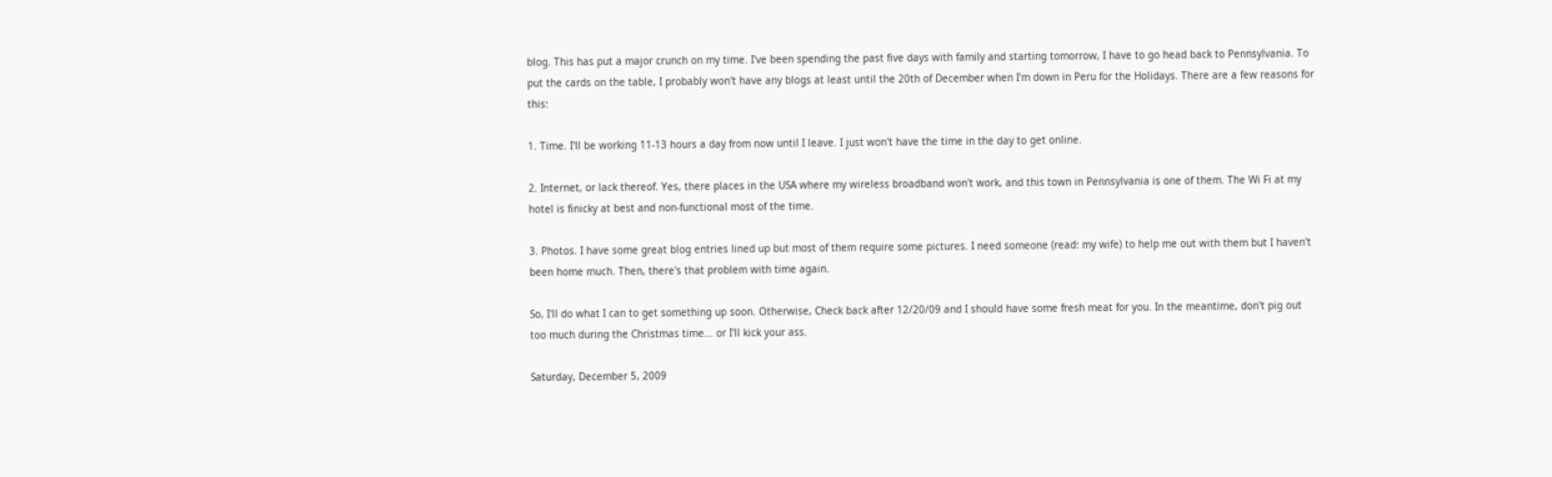blog. This has put a major crunch on my time. I've been spending the past five days with family and starting tomorrow, I have to go head back to Pennsylvania. To put the cards on the table, I probably won't have any blogs at least until the 20th of December when I'm down in Peru for the Holidays. There are a few reasons for this:

1. Time. I'll be working 11-13 hours a day from now until I leave. I just won't have the time in the day to get online.

2. Internet, or lack thereof. Yes, there places in the USA where my wireless broadband won't work, and this town in Pennsylvania is one of them. The Wi Fi at my hotel is finicky at best and non-functional most of the time.

3. Photos. I have some great blog entries lined up but most of them require some pictures. I need someone (read: my wife) to help me out with them but I haven't been home much. Then, there's that problem with time again.

So, I'll do what I can to get something up soon. Otherwise, Check back after 12/20/09 and I should have some fresh meat for you. In the meantime, don't pig out too much during the Christmas time... or I'll kick your ass.

Saturday, December 5, 2009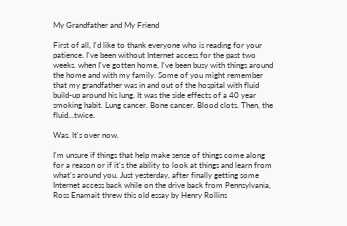My Grandfather and My Friend

First of all, I'd like to thank everyone who is reading for your patience. I've been without Internet access for the past two weeks. when I've gotten home, I've been busy with things around the home and with my family. Some of you might remember that my grandfather was in and out of the hospital with fluid build-up around his lung. It was the side effects of a 40 year smoking habit. Lung cancer. Bone cancer. Blood clots. Then, the fluid...twice.

Was. It's over now.

I'm unsure if things that help make sense of things come along for a reason or if it's the ability to look at things and learn from what's around you. Just yesterday, after finally getting some Internet access back while on the drive back from Pennsylvania, Ross Enamait threw this old essay by Henry Rollins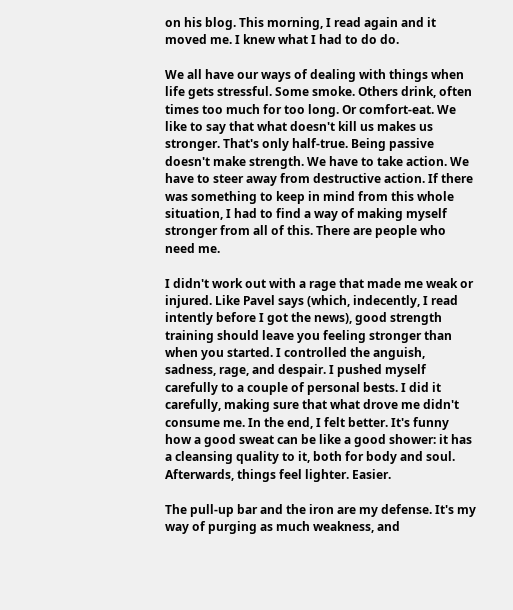on his blog. This morning, I read again and it moved me. I knew what I had to do do.

We all have our ways of dealing with things when life gets stressful. Some smoke. Others drink, often times too much for too long. Or comfort-eat. We like to say that what doesn't kill us makes us stronger. That's only half-true. Being passive doesn't make strength. We have to take action. We have to steer away from destructive action. If there was something to keep in mind from this whole situation, I had to find a way of making myself stronger from all of this. There are people who need me.

I didn't work out with a rage that made me weak or injured. Like Pavel says (which, indecently, I read intently before I got the news), good strength training should leave you feeling stronger than when you started. I controlled the anguish, sadness, rage, and despair. I pushed myself carefully to a couple of personal bests. I did it carefully, making sure that what drove me didn't consume me. In the end, I felt better. It's funny how a good sweat can be like a good shower: it has a cleansing quality to it, both for body and soul. Afterwards, things feel lighter. Easier.

The pull-up bar and the iron are my defense. It's my way of purging as much weakness, and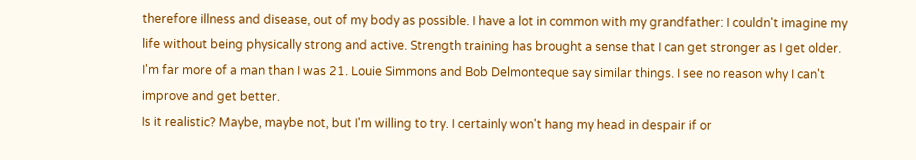therefore illness and disease, out of my body as possible. I have a lot in common with my grandfather: I couldn't imagine my life without being physically strong and active. Strength training has brought a sense that I can get stronger as I get older. I'm far more of a man than I was 21. Louie Simmons and Bob Delmonteque say similar things. I see no reason why I can't improve and get better.
Is it realistic? Maybe, maybe not, but I'm willing to try. I certainly won't hang my head in despair if or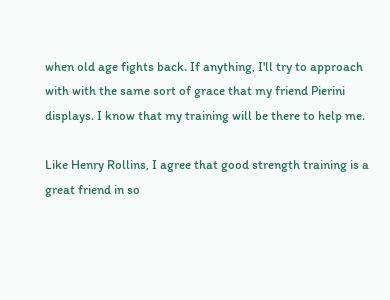when old age fights back. If anything, I'll try to approach with with the same sort of grace that my friend Pierini displays. I know that my training will be there to help me.

Like Henry Rollins, I agree that good strength training is a great friend in so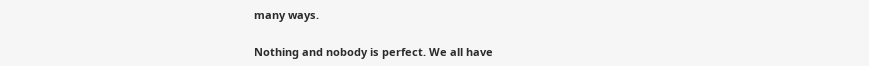many ways.

Nothing and nobody is perfect. We all have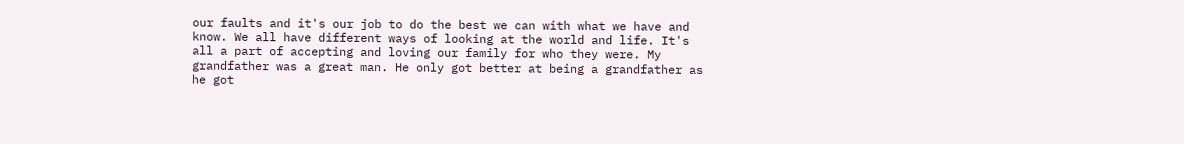our faults and it's our job to do the best we can with what we have and know. We all have different ways of looking at the world and life. It's all a part of accepting and loving our family for who they were. My grandfather was a great man. He only got better at being a grandfather as he got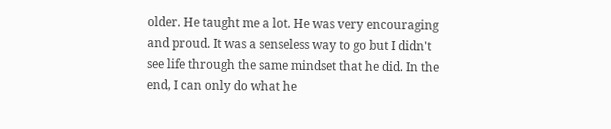older. He taught me a lot. He was very encouraging and proud. It was a senseless way to go but I didn't see life through the same mindset that he did. In the end, I can only do what he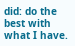did: do the best with what I have.